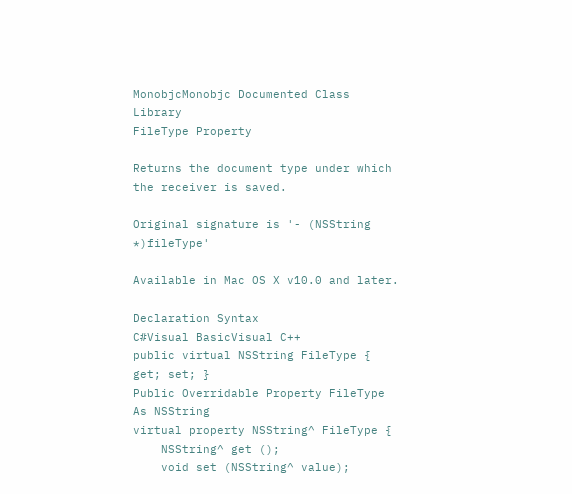MonobjcMonobjc Documented Class Library
FileType Property

Returns the document type under which the receiver is saved.

Original signature is '- (NSString *)fileType'

Available in Mac OS X v10.0 and later.

Declaration Syntax
C#Visual BasicVisual C++
public virtual NSString FileType { get; set; }
Public Overridable Property FileType As NSString
virtual property NSString^ FileType {
    NSString^ get ();
    void set (NSString^ value);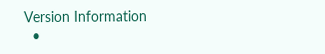Version Information
  •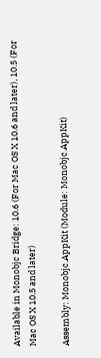Available in Monobjc Bridge: 10.6 (For Mac OS X 10.6 and later), 10.5 (For Mac OS X 10.5 and later)

Assembly: Monobjc.AppKit (Module: Monobjc.AppKit)